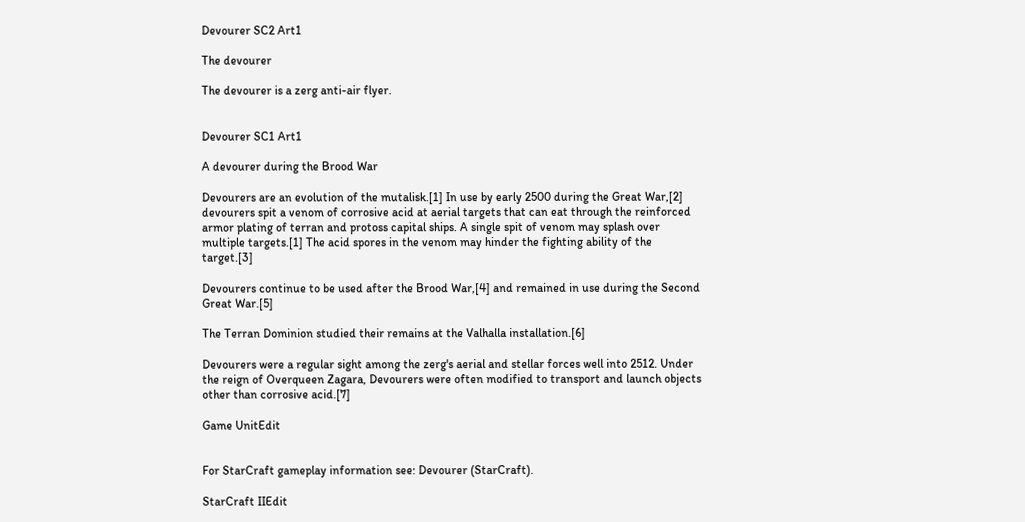Devourer SC2 Art1

The devourer

The devourer is a zerg anti-air flyer.


Devourer SC1 Art1

A devourer during the Brood War

Devourers are an evolution of the mutalisk.[1] In use by early 2500 during the Great War,[2] devourers spit a venom of corrosive acid at aerial targets that can eat through the reinforced armor plating of terran and protoss capital ships. A single spit of venom may splash over multiple targets.[1] The acid spores in the venom may hinder the fighting ability of the target.[3]

Devourers continue to be used after the Brood War,[4] and remained in use during the Second Great War.[5]

The Terran Dominion studied their remains at the Valhalla installation.[6]

Devourers were a regular sight among the zerg's aerial and stellar forces well into 2512. Under the reign of Overqueen Zagara, Devourers were often modified to transport and launch objects other than corrosive acid.[7]

Game UnitEdit


For StarCraft gameplay information see: Devourer (StarCraft).

StarCraft IIEdit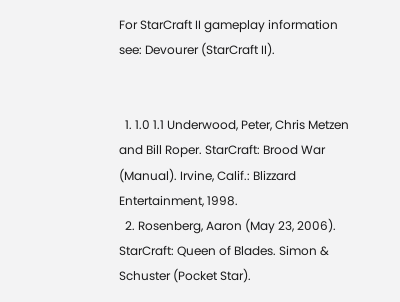For StarCraft II gameplay information see: Devourer (StarCraft II).


  1. 1.0 1.1 Underwood, Peter, Chris Metzen and Bill Roper. StarCraft: Brood War (Manual). Irvine, Calif.: Blizzard Entertainment, 1998.
  2. Rosenberg, Aaron (May 23, 2006). StarCraft: Queen of Blades. Simon & Schuster (Pocket Star).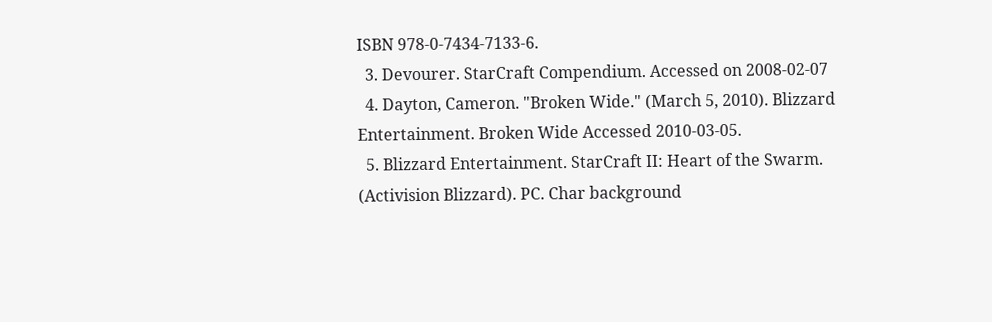ISBN 978-0-7434-7133-6.
  3. Devourer. StarCraft Compendium. Accessed on 2008-02-07
  4. Dayton, Cameron. "Broken Wide." (March 5, 2010). Blizzard Entertainment. Broken Wide Accessed 2010-03-05.
  5. Blizzard Entertainment. StarCraft II: Heart of the Swarm. (Activision Blizzard). PC. Char background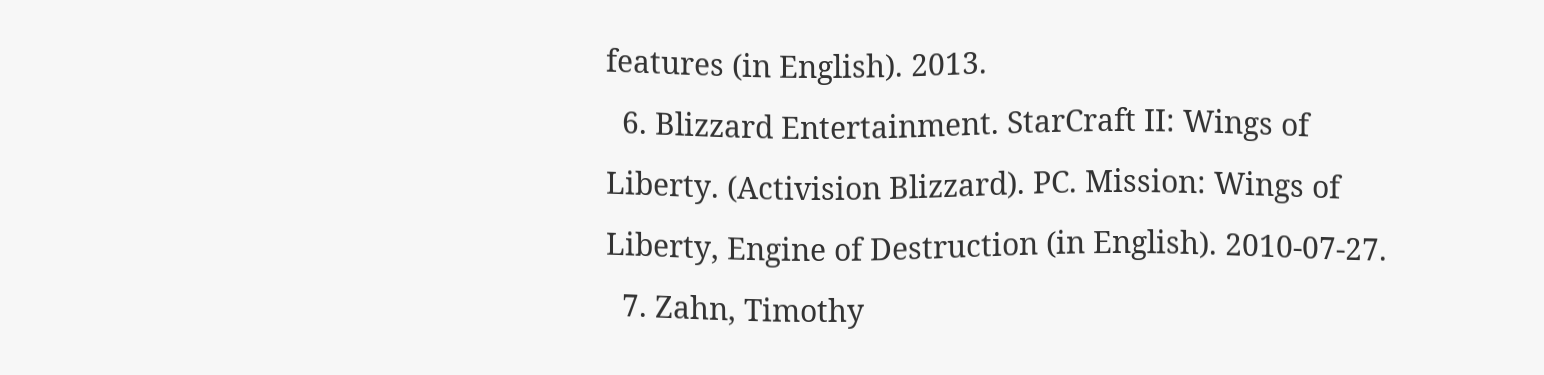features (in English). 2013.
  6. Blizzard Entertainment. StarCraft II: Wings of Liberty. (Activision Blizzard). PC. Mission: Wings of Liberty, Engine of Destruction (in English). 2010-07-27.
  7. Zahn, Timothy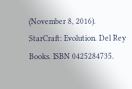(November 8, 2016). StarCraft: Evolution. Del Rey Books. ISBN 0425284735.